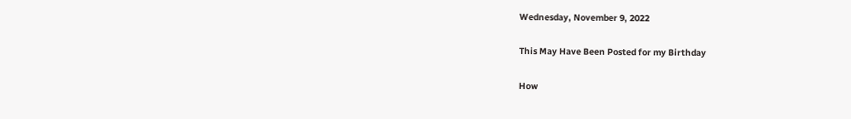Wednesday, November 9, 2022

This May Have Been Posted for my Birthday

How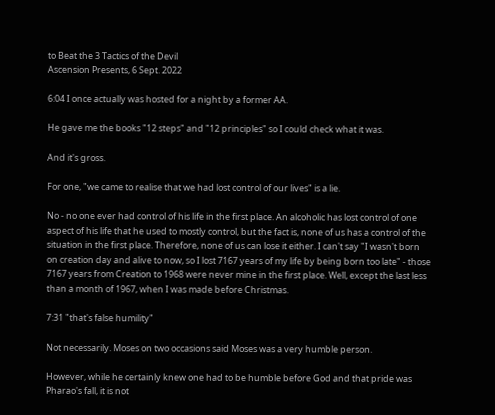to Beat the 3 Tactics of the Devil
Ascension Presents, 6 Sept. 2022

6:04 I once actually was hosted for a night by a former AA.

He gave me the books "12 steps" and "12 principles" so I could check what it was.

And it's gross.

For one, "we came to realise that we had lost control of our lives" is a lie.

No - no one ever had control of his life in the first place. An alcoholic has lost control of one aspect of his life that he used to mostly control, but the fact is, none of us has a control of the situation in the first place. Therefore, none of us can lose it either. I can't say "I wasn't born on creation day and alive to now, so I lost 7167 years of my life by being born too late" - those 7167 years from Creation to 1968 were never mine in the first place. Well, except the last less than a month of 1967, when I was made before Christmas.

7:31 "that's false humility"

Not necessarily. Moses on two occasions said Moses was a very humble person.

However, while he certainly knew one had to be humble before God and that pride was Pharao's fall, it is not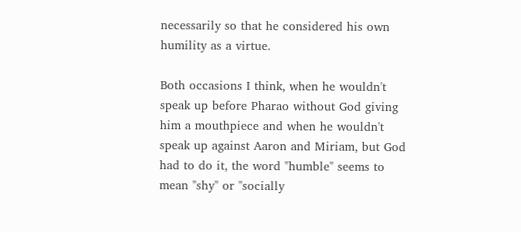necessarily so that he considered his own humility as a virtue.

Both occasions I think, when he wouldn't speak up before Pharao without God giving him a mouthpiece and when he wouldn't speak up against Aaron and Miriam, but God had to do it, the word "humble" seems to mean "shy" or "socially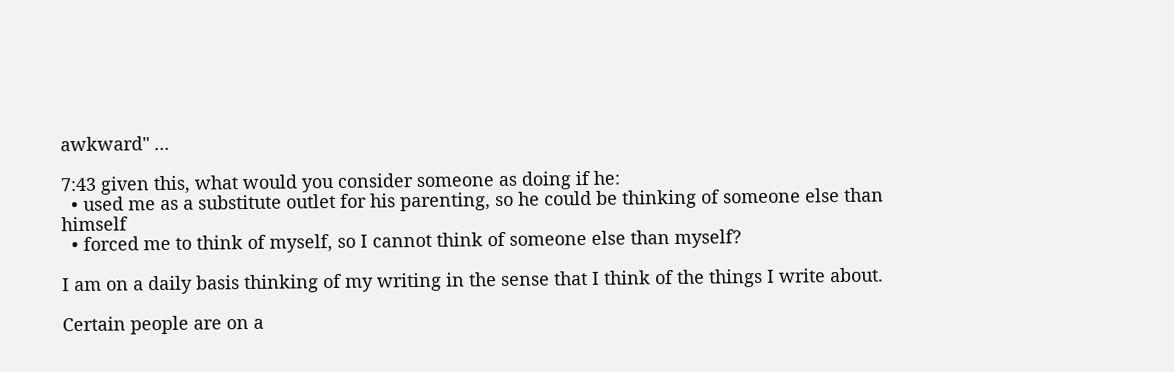awkward" ...

7:43 given this, what would you consider someone as doing if he:
  • used me as a substitute outlet for his parenting, so he could be thinking of someone else than himself
  • forced me to think of myself, so I cannot think of someone else than myself?

I am on a daily basis thinking of my writing in the sense that I think of the things I write about.

Certain people are on a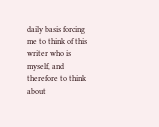daily basis forcing me to think of this writer who is myself, and therefore to think about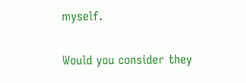myself.

Would you consider they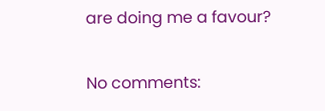are doing me a favour?

No comments: